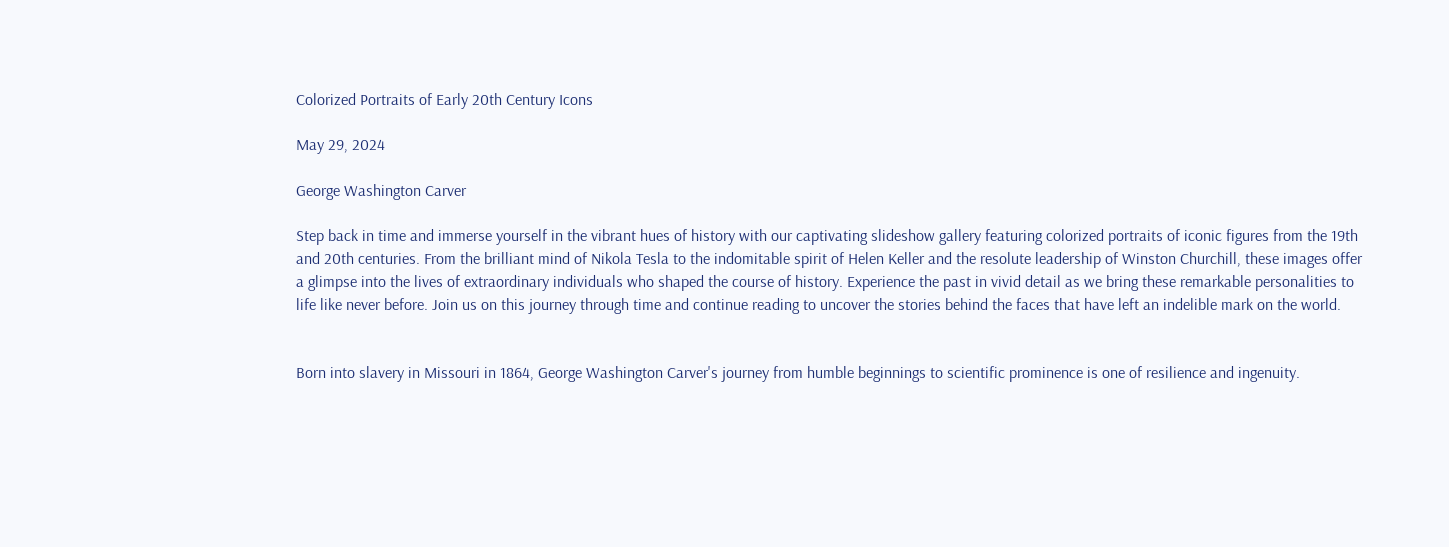Colorized Portraits of Early 20th Century Icons

May 29, 2024

George Washington Carver

Step back in time and immerse yourself in the vibrant hues of history with our captivating slideshow gallery featuring colorized portraits of iconic figures from the 19th and 20th centuries. From the brilliant mind of Nikola Tesla to the indomitable spirit of Helen Keller and the resolute leadership of Winston Churchill, these images offer a glimpse into the lives of extraordinary individuals who shaped the course of history. Experience the past in vivid detail as we bring these remarkable personalities to life like never before. Join us on this journey through time and continue reading to uncover the stories behind the faces that have left an indelible mark on the world.


Born into slavery in Missouri in 1864, George Washington Carver's journey from humble beginnings to scientific prominence is one of resilience and ingenuity.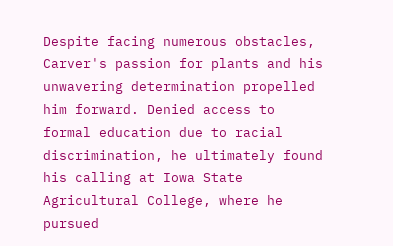Despite facing numerous obstacles, Carver's passion for plants and his unwavering determination propelled him forward. Denied access to formal education due to racial discrimination, he ultimately found his calling at Iowa State Agricultural College, where he pursued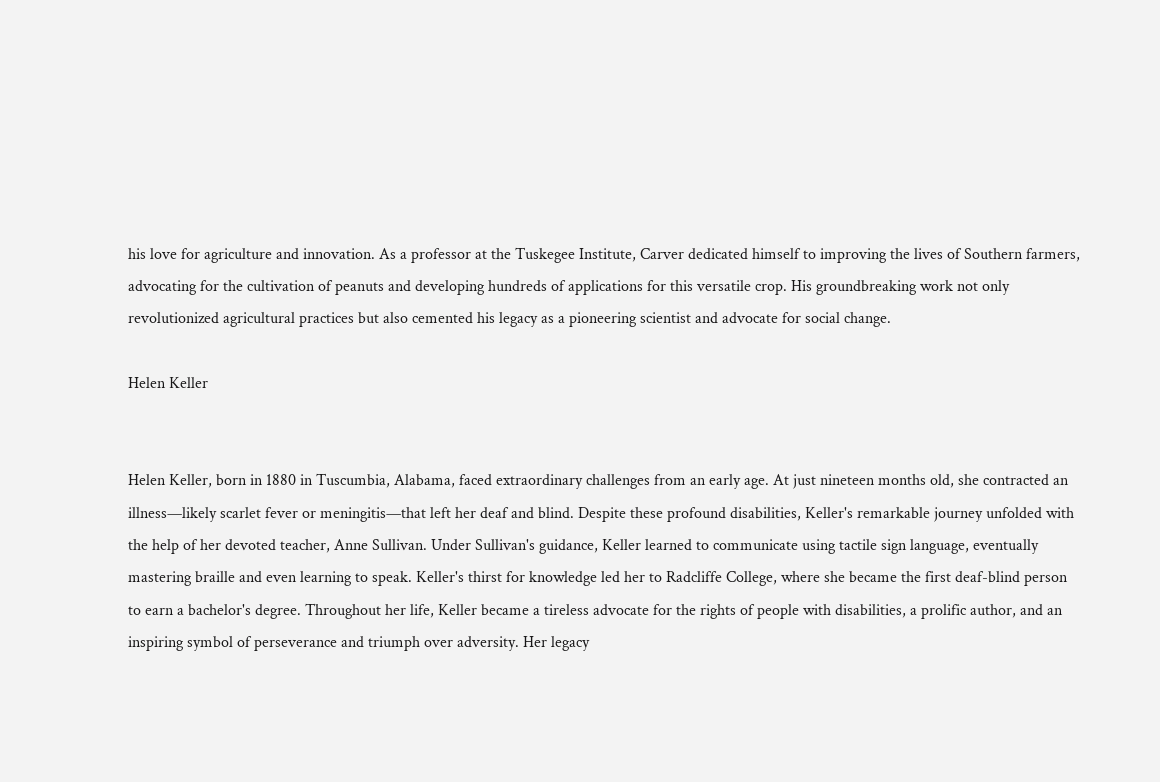his love for agriculture and innovation. As a professor at the Tuskegee Institute, Carver dedicated himself to improving the lives of Southern farmers, advocating for the cultivation of peanuts and developing hundreds of applications for this versatile crop. His groundbreaking work not only revolutionized agricultural practices but also cemented his legacy as a pioneering scientist and advocate for social change.

Helen Keller


Helen Keller, born in 1880 in Tuscumbia, Alabama, faced extraordinary challenges from an early age. At just nineteen months old, she contracted an illness—likely scarlet fever or meningitis—that left her deaf and blind. Despite these profound disabilities, Keller's remarkable journey unfolded with the help of her devoted teacher, Anne Sullivan. Under Sullivan's guidance, Keller learned to communicate using tactile sign language, eventually mastering braille and even learning to speak. Keller's thirst for knowledge led her to Radcliffe College, where she became the first deaf-blind person to earn a bachelor's degree. Throughout her life, Keller became a tireless advocate for the rights of people with disabilities, a prolific author, and an inspiring symbol of perseverance and triumph over adversity. Her legacy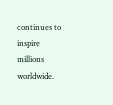continues to inspire millions worldwide.